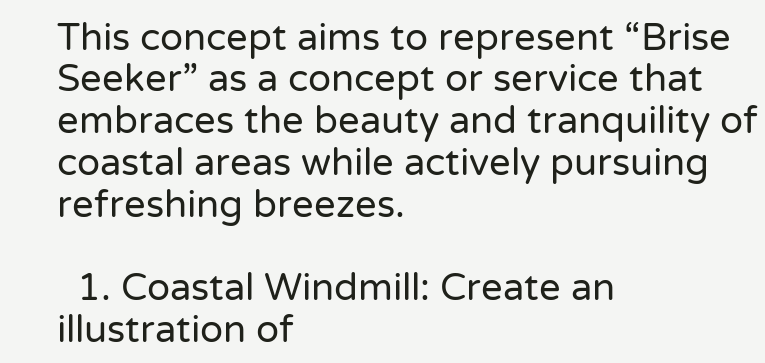This concept aims to represent “Brise Seeker” as a concept or service that embraces the beauty and tranquility of coastal areas while actively pursuing refreshing breezes.

  1. Coastal Windmill: Create an illustration of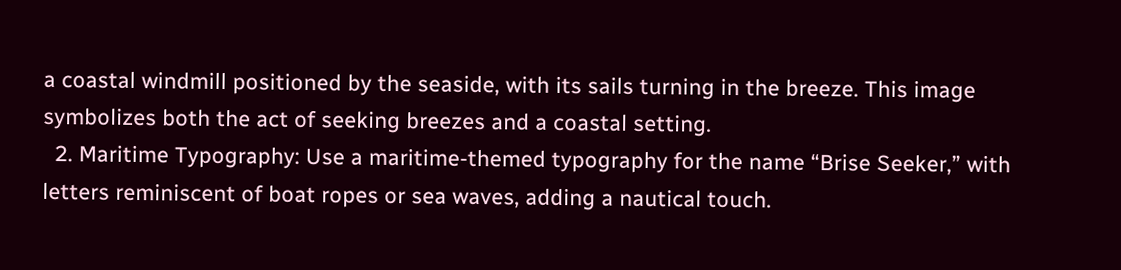a coastal windmill positioned by the seaside, with its sails turning in the breeze. This image symbolizes both the act of seeking breezes and a coastal setting.
  2. Maritime Typography: Use a maritime-themed typography for the name “Brise Seeker,” with letters reminiscent of boat ropes or sea waves, adding a nautical touch.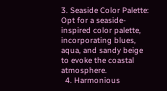3. Seaside Color Palette: Opt for a seaside-inspired color palette, incorporating blues, aqua, and sandy beige to evoke the coastal atmosphere.
  4. Harmonious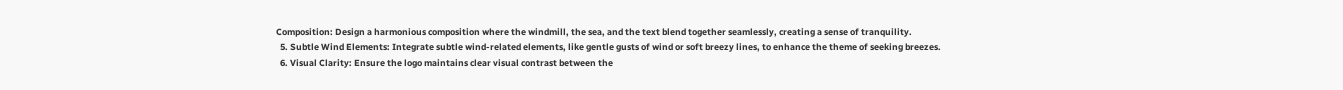Composition: Design a harmonious composition where the windmill, the sea, and the text blend together seamlessly, creating a sense of tranquility.
  5. Subtle Wind Elements: Integrate subtle wind-related elements, like gentle gusts of wind or soft breezy lines, to enhance the theme of seeking breezes.
  6. Visual Clarity: Ensure the logo maintains clear visual contrast between the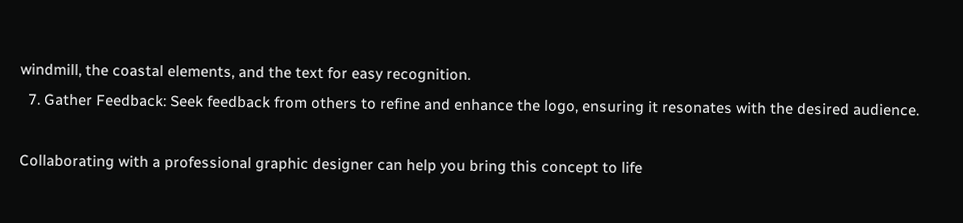windmill, the coastal elements, and the text for easy recognition.
  7. Gather Feedback: Seek feedback from others to refine and enhance the logo, ensuring it resonates with the desired audience.

Collaborating with a professional graphic designer can help you bring this concept to life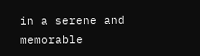in a serene and memorable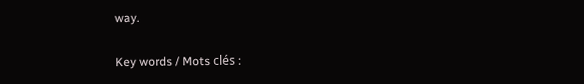way.

Key words / Mots clés :